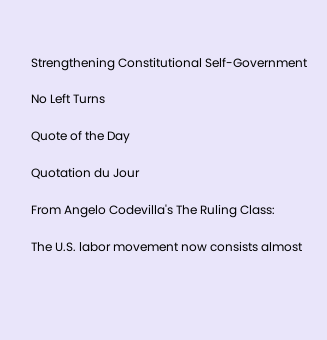Strengthening Constitutional Self-Government

No Left Turns

Quote of the Day

Quotation du Jour

From Angelo Codevilla's The Ruling Class:

The U.S. labor movement now consists almost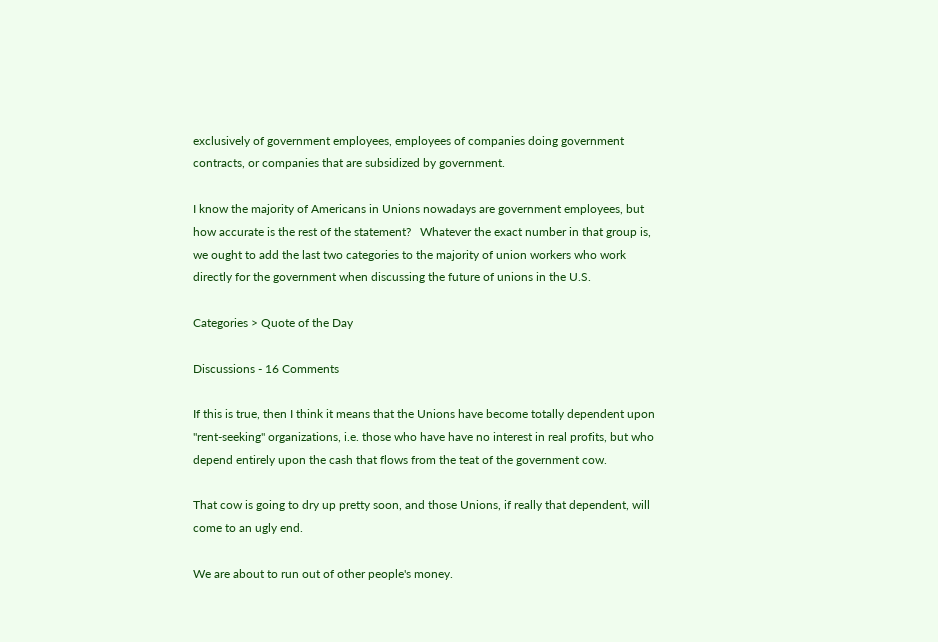exclusively of government employees, employees of companies doing government contracts, or companies that are subsidized by government.

I know the majority of Americans in Unions nowadays are government employees, but how accurate is the rest of the statement?   Whatever the exact number in that group is, we ought to add the last two categories to the majority of union workers who work directly for the government when discussing the future of unions in the U.S.

Categories > Quote of the Day

Discussions - 16 Comments

If this is true, then I think it means that the Unions have become totally dependent upon "rent-seeking" organizations, i.e. those who have have no interest in real profits, but who depend entirely upon the cash that flows from the teat of the government cow.

That cow is going to dry up pretty soon, and those Unions, if really that dependent, will come to an ugly end.

We are about to run out of other people's money.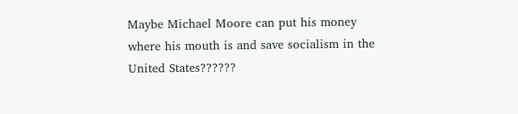Maybe Michael Moore can put his money where his mouth is and save socialism in the United States??????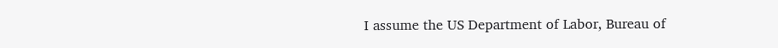I assume the US Department of Labor, Bureau of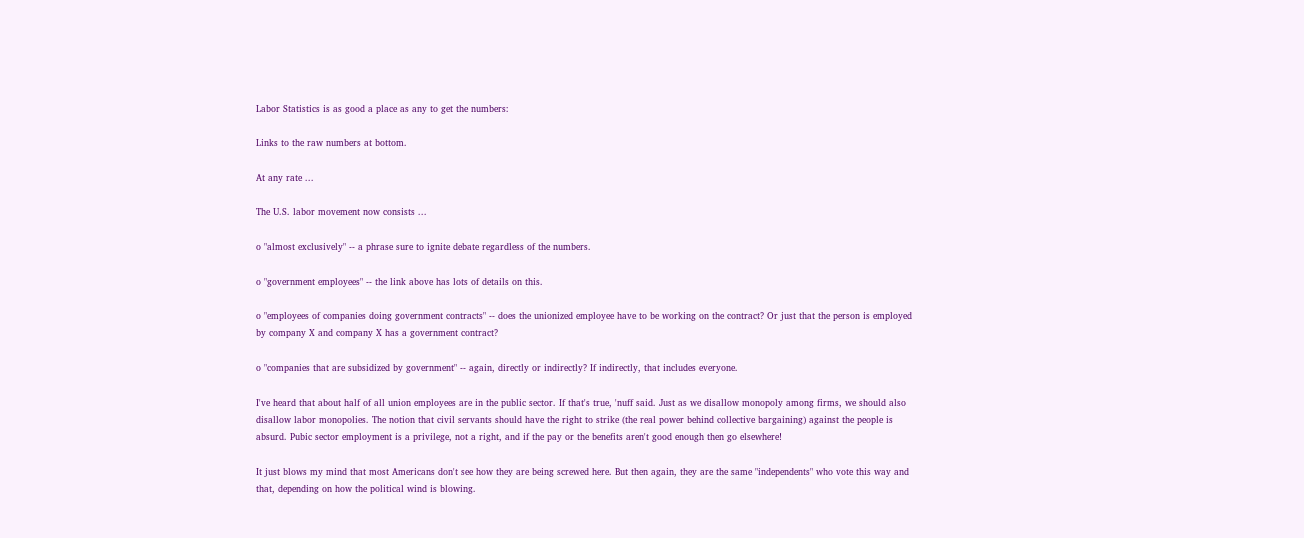Labor Statistics is as good a place as any to get the numbers:

Links to the raw numbers at bottom.

At any rate ...

The U.S. labor movement now consists ...

o "almost exclusively" -- a phrase sure to ignite debate regardless of the numbers.

o "government employees" -- the link above has lots of details on this.

o "employees of companies doing government contracts" -- does the unionized employee have to be working on the contract? Or just that the person is employed by company X and company X has a government contract?

o "companies that are subsidized by government" -- again, directly or indirectly? If indirectly, that includes everyone.

I've heard that about half of all union employees are in the public sector. If that's true, 'nuff said. Just as we disallow monopoly among firms, we should also disallow labor monopolies. The notion that civil servants should have the right to strike (the real power behind collective bargaining) against the people is absurd. Pubic sector employment is a privilege, not a right, and if the pay or the benefits aren't good enough then go elsewhere!

It just blows my mind that most Americans don't see how they are being screwed here. But then again, they are the same "independents" who vote this way and that, depending on how the political wind is blowing.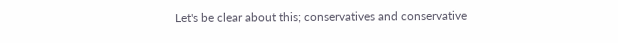Let's be clear about this; conservatives and conservative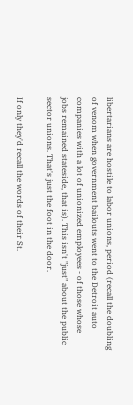libertarians are hostile to labor unions, period (recall the doubling of venom when government bailouts went to the Detroit auto companies with a lot of unionized employees - of those whose jobs remained stateside, that is). This isn't "just" about the public sector unions. That's just the foot in the door.

If only they'd recall the words of their St.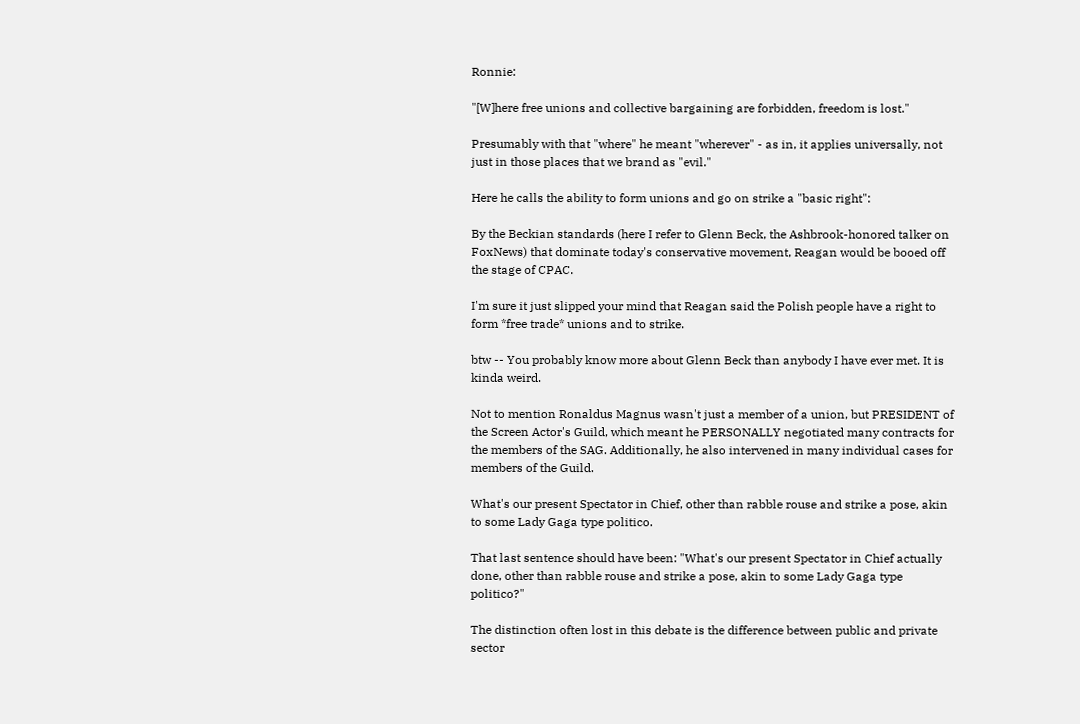Ronnie:

"[W]here free unions and collective bargaining are forbidden, freedom is lost."

Presumably with that "where" he meant "wherever" - as in, it applies universally, not just in those places that we brand as "evil."

Here he calls the ability to form unions and go on strike a "basic right":

By the Beckian standards (here I refer to Glenn Beck, the Ashbrook-honored talker on FoxNews) that dominate today's conservative movement, Reagan would be booed off the stage of CPAC.

I'm sure it just slipped your mind that Reagan said the Polish people have a right to form *free trade* unions and to strike.

btw -- You probably know more about Glenn Beck than anybody I have ever met. It is kinda weird.

Not to mention Ronaldus Magnus wasn't just a member of a union, but PRESIDENT of the Screen Actor's Guild, which meant he PERSONALLY negotiated many contracts for the members of the SAG. Additionally, he also intervened in many individual cases for members of the Guild.

What's our present Spectator in Chief, other than rabble rouse and strike a pose, akin to some Lady Gaga type politico.

That last sentence should have been: "What's our present Spectator in Chief actually done, other than rabble rouse and strike a pose, akin to some Lady Gaga type politico?"

The distinction often lost in this debate is the difference between public and private sector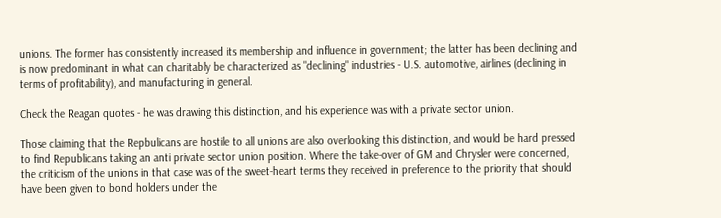unions. The former has consistently increased its membership and influence in government; the latter has been declining and is now predominant in what can charitably be characterized as "declining" industries - U.S. automotive, airlines (declining in terms of profitability), and manufacturing in general.

Check the Reagan quotes - he was drawing this distinction, and his experience was with a private sector union.

Those claiming that the Repbulicans are hostile to all unions are also overlooking this distinction, and would be hard pressed to find Republicans taking an anti private sector union position. Where the take-over of GM and Chrysler were concerned, the criticism of the unions in that case was of the sweet-heart terms they received in preference to the priority that should have been given to bond holders under the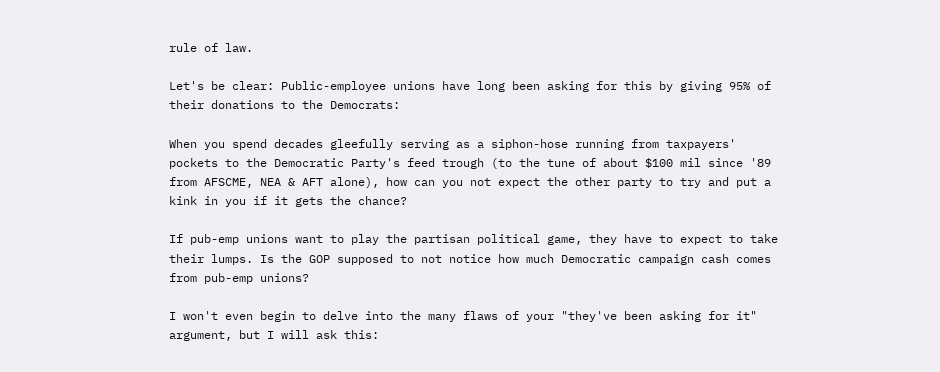rule of law.

Let's be clear: Public-employee unions have long been asking for this by giving 95% of their donations to the Democrats:

When you spend decades gleefully serving as a siphon-hose running from taxpayers' pockets to the Democratic Party's feed trough (to the tune of about $100 mil since '89 from AFSCME, NEA & AFT alone), how can you not expect the other party to try and put a kink in you if it gets the chance?

If pub-emp unions want to play the partisan political game, they have to expect to take their lumps. Is the GOP supposed to not notice how much Democratic campaign cash comes from pub-emp unions?

I won't even begin to delve into the many flaws of your "they've been asking for it" argument, but I will ask this: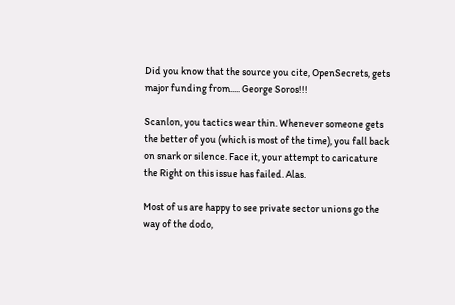Did you know that the source you cite, OpenSecrets, gets major funding from..... George Soros!!!

Scanlon, you tactics wear thin. Whenever someone gets the better of you (which is most of the time), you fall back on snark or silence. Face it, your attempt to caricature the Right on this issue has failed. Alas.

Most of us are happy to see private sector unions go the way of the dodo,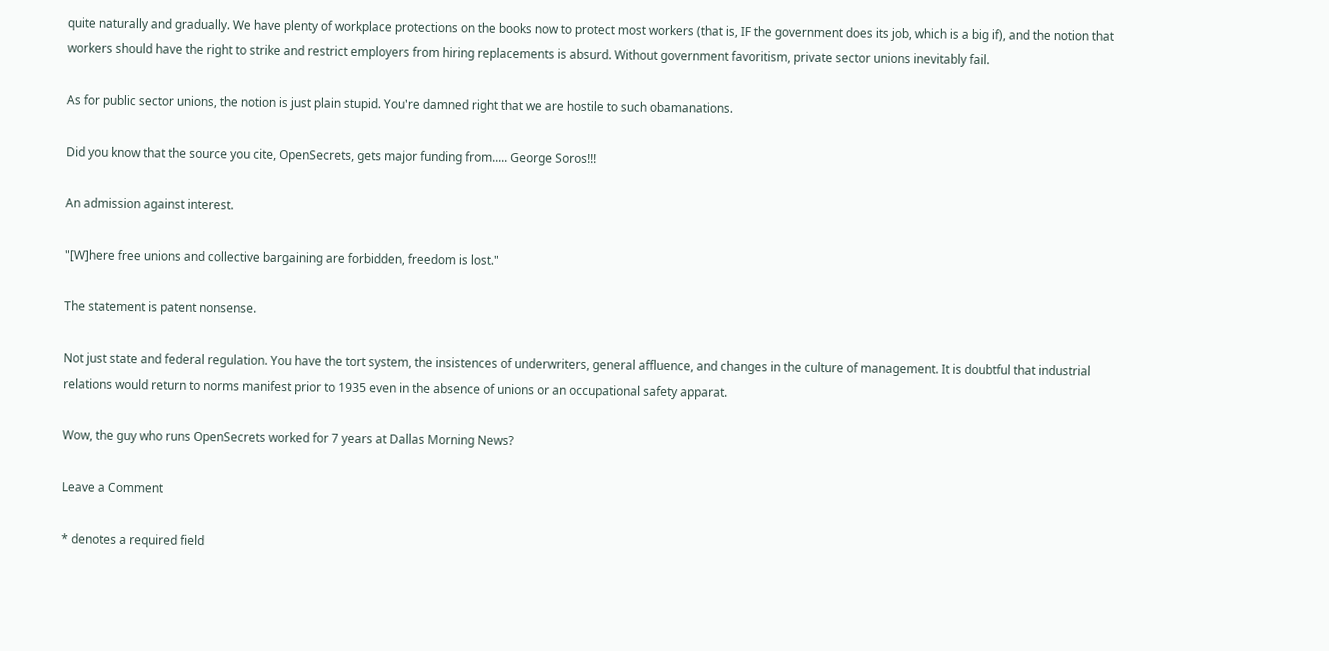quite naturally and gradually. We have plenty of workplace protections on the books now to protect most workers (that is, IF the government does its job, which is a big if), and the notion that workers should have the right to strike and restrict employers from hiring replacements is absurd. Without government favoritism, private sector unions inevitably fail.

As for public sector unions, the notion is just plain stupid. You're damned right that we are hostile to such obamanations.

Did you know that the source you cite, OpenSecrets, gets major funding from..... George Soros!!!

An admission against interest.

"[W]here free unions and collective bargaining are forbidden, freedom is lost."

The statement is patent nonsense.

Not just state and federal regulation. You have the tort system, the insistences of underwriters, general affluence, and changes in the culture of management. It is doubtful that industrial relations would return to norms manifest prior to 1935 even in the absence of unions or an occupational safety apparat.

Wow, the guy who runs OpenSecrets worked for 7 years at Dallas Morning News?

Leave a Comment

* denotes a required field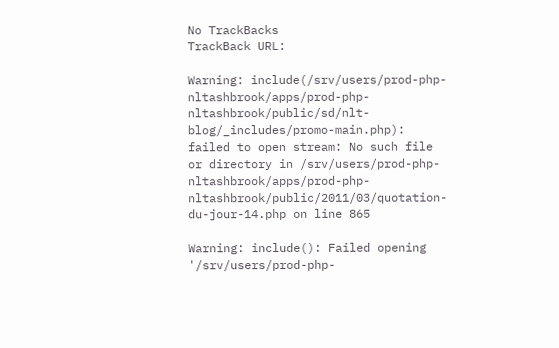No TrackBacks
TrackBack URL:

Warning: include(/srv/users/prod-php-nltashbrook/apps/prod-php-nltashbrook/public/sd/nlt-blog/_includes/promo-main.php): failed to open stream: No such file or directory in /srv/users/prod-php-nltashbrook/apps/prod-php-nltashbrook/public/2011/03/quotation-du-jour-14.php on line 865

Warning: include(): Failed opening '/srv/users/prod-php-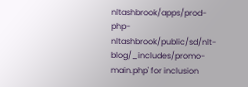nltashbrook/apps/prod-php-nltashbrook/public/sd/nlt-blog/_includes/promo-main.php' for inclusion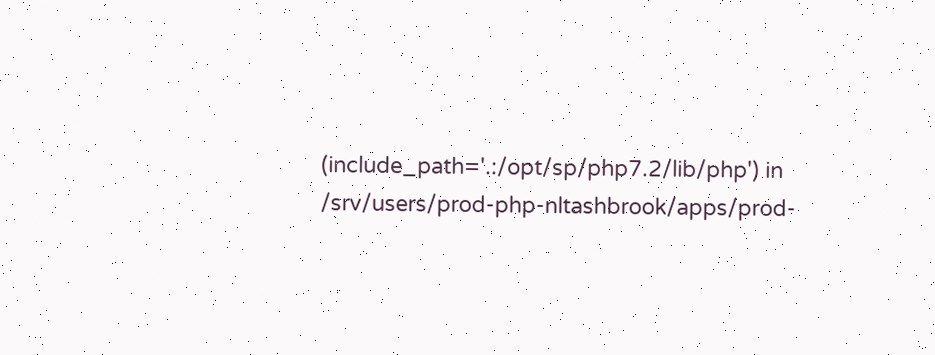(include_path='.:/opt/sp/php7.2/lib/php') in /srv/users/prod-php-nltashbrook/apps/prod-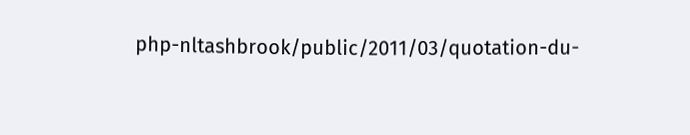php-nltashbrook/public/2011/03/quotation-du-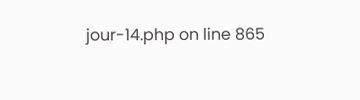jour-14.php on line 865